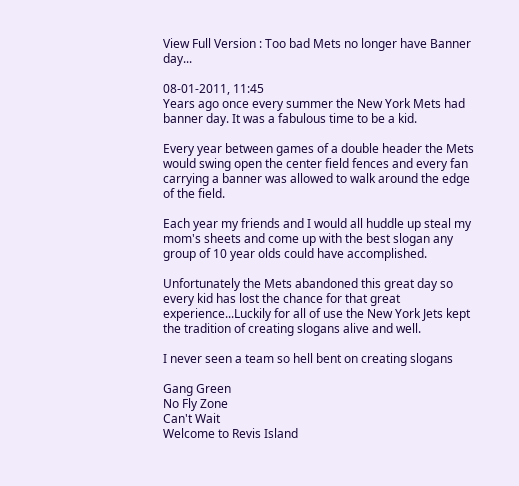View Full Version : Too bad Mets no longer have Banner day...

08-01-2011, 11:45
Years ago once every summer the New York Mets had banner day. It was a fabulous time to be a kid.

Every year between games of a double header the Mets would swing open the center field fences and every fan carrying a banner was allowed to walk around the edge of the field.

Each year my friends and I would all huddle up steal my mom's sheets and come up with the best slogan any group of 10 year olds could have accomplished.

Unfortunately the Mets abandoned this great day so every kid has lost the chance for that great experience...Luckily for all of use the New York Jets kept the tradition of creating slogans alive and well.

I never seen a team so hell bent on creating slogans

Gang Green
No Fly Zone
Can't Wait
Welcome to Revis Island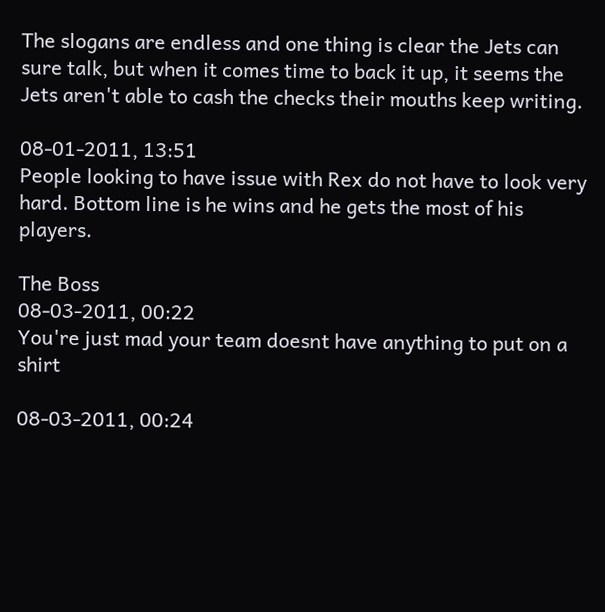The slogans are endless and one thing is clear the Jets can sure talk, but when it comes time to back it up, it seems the Jets aren't able to cash the checks their mouths keep writing.

08-01-2011, 13:51
People looking to have issue with Rex do not have to look very hard. Bottom line is he wins and he gets the most of his players.

The Boss
08-03-2011, 00:22
You're just mad your team doesnt have anything to put on a shirt

08-03-2011, 00:24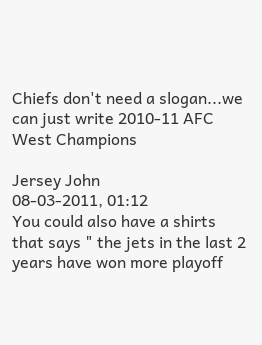Chiefs don't need a slogan...we can just write 2010-11 AFC West Champions

Jersey John
08-03-2011, 01:12
You could also have a shirts that says " the jets in the last 2 years have won more playoff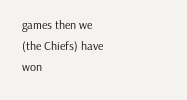games then we (the Chiefs) have won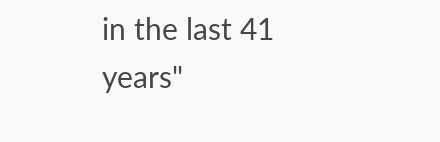in the last 41 years"